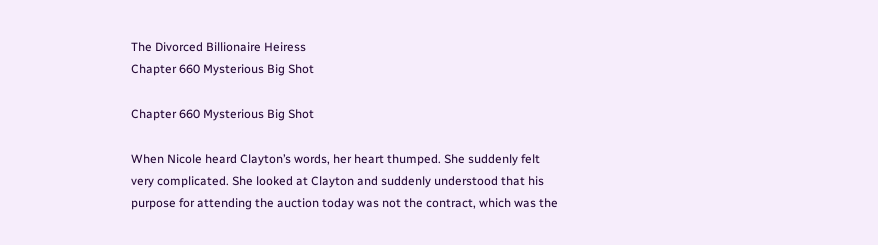The Divorced Billionaire Heiress
Chapter 660 Mysterious Big Shot

Chapter 660 Mysterious Big Shot

When Nicole heard Clayton’s words, her heart thumped. She suddenly felt very complicated. She looked at Clayton and suddenly understood that his purpose for attending the auction today was not the contract, which was the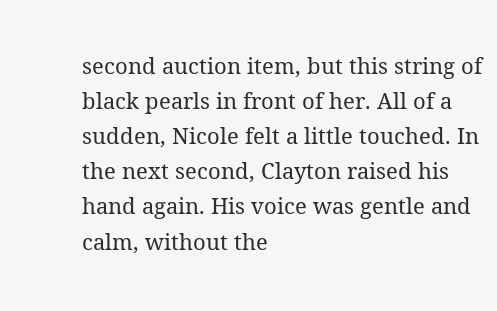second auction item, but this string of black pearls in front of her. All of a sudden, Nicole felt a little touched. In the next second, Clayton raised his hand again. His voice was gentle and calm, without the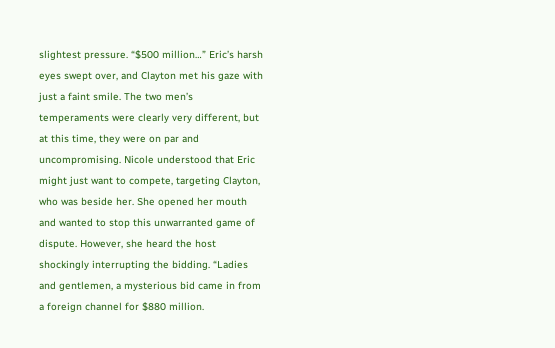slightest pressure. “$500 million…” Eric’s harsh eyes swept over, and Clayton met his gaze with just a faint smile. The two men’s temperaments were clearly very different, but at this time, they were on par and uncompromising. Nicole understood that Eric might just want to compete, targeting Clayton, who was beside her. She opened her mouth and wanted to stop this unwarranted game of dispute. However, she heard the host shockingly interrupting the bidding. “Ladies and gentlemen, a mysterious bid came in from a foreign channel for $880 million.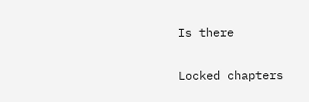Is there

Locked chapters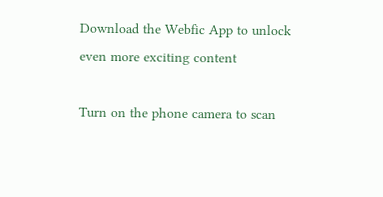Download the Webfic App to unlock even more exciting content

Turn on the phone camera to scan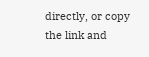directly, or copy the link and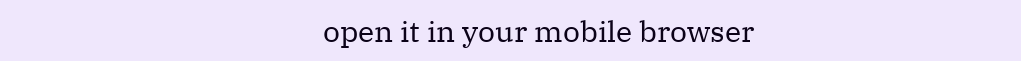open it in your mobile browser